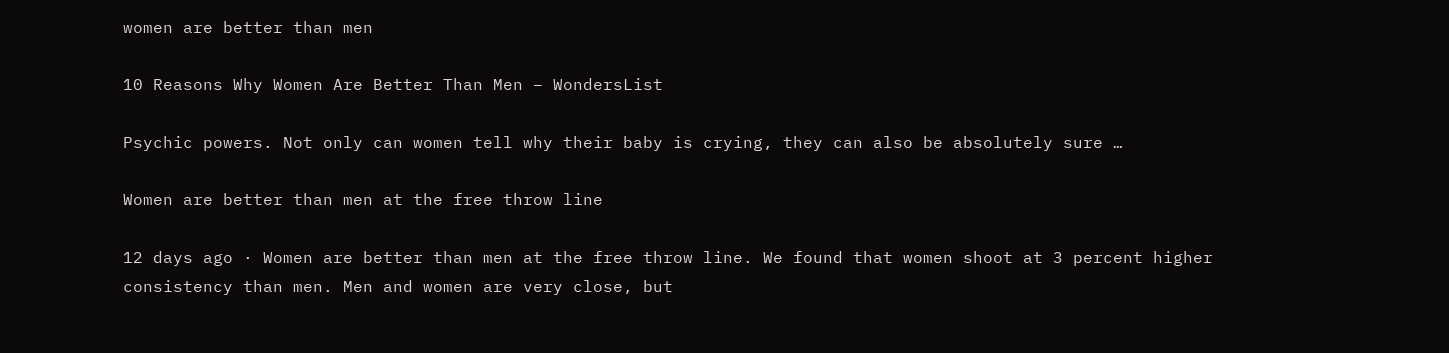women are better than men

10 Reasons Why Women Are Better Than Men – WondersList

Psychic powers. Not only can women tell why their baby is crying, they can also be absolutely sure …

Women are better than men at the free throw line

12 days ago · Women are better than men at the free throw line. We found that women shoot at 3 percent higher consistency than men. Men and women are very close, but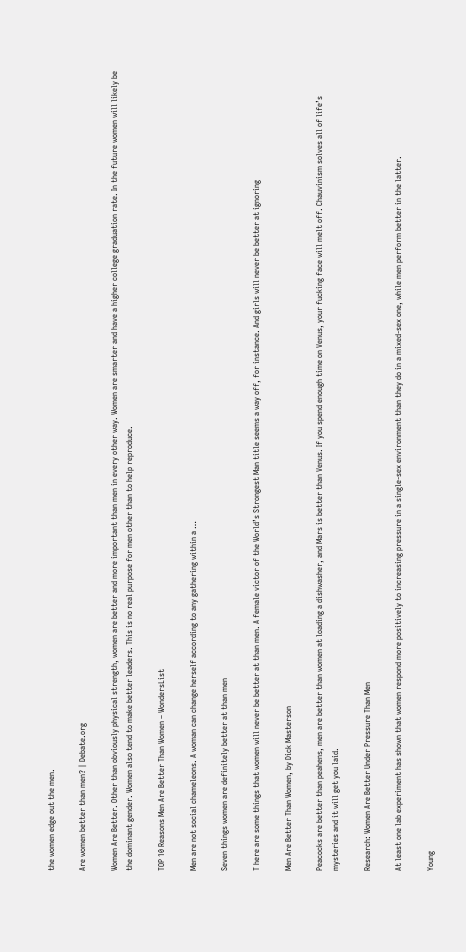the women edge out the men.

Are women better than men? | Debate.org

Women Are Better. Other than obviously physical strength, women are better and more important than men in every other way. Women are smarter and have a higher college graduation rate. In the future women will likely be the dominant gender. Women also tend to make better leaders. This is no real purpose for men other than to help reproduce.

TOP 10 Reasons Men Are Better Than Women – WondersList

Men are not social chameleons. A woman can change herself according to any gathering within a …

Seven things women are definitely better at than men

T here are some things that women will never be better at than men. A female victor of the World’s Strongest Man title seems a way off, for instance. And girls will never be better at ignoring

Men Are Better Than Women, by Dick Masterson

Peacocks are better than peahens, men are better than women at loading a dishwasher, and Mars is better than Venus. If you spend enough time on Venus, your fucking face will melt off. Chauvinism solves all of life’s mysteries and it will get you laid.

Research: Women Are Better Under Pressure Than Men

At least one lab experiment has shown that women respond more positively to increasing pressure in a single-sex environment than they do in a mixed-sex one, while men perform better in the latter.

Young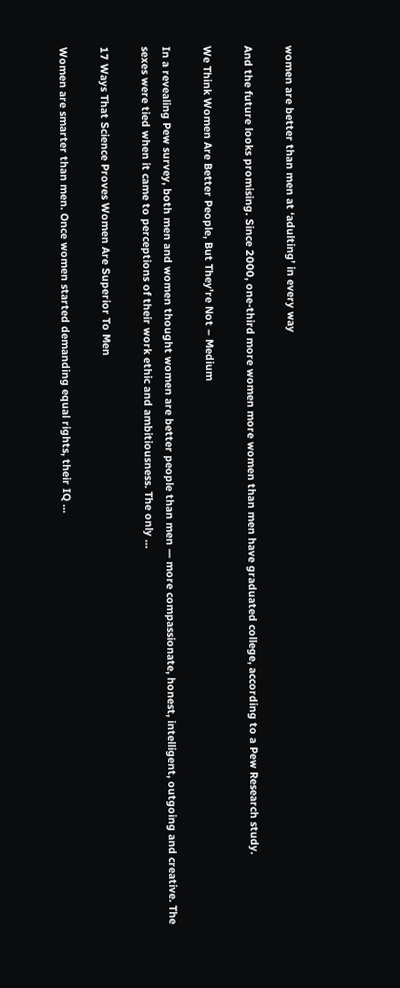women are better than men at ‘adulting’ in every way

And the future looks promising. Since 2000, one-third more women more women than men have graduated college, according to a Pew Research study.

We Think Women Are Better People, But They’re Not – Medium

In a revealing Pew survey, both men and women thought women are better people than men — more compassionate, honest, intelligent, outgoing and creative. The sexes were tied when it came to perceptions of their work ethic and ambitiousness. The only …

17 Ways That Science Proves Women Are Superior To Men

Women are smarter than men. Once women started demanding equal rights, their IQ …